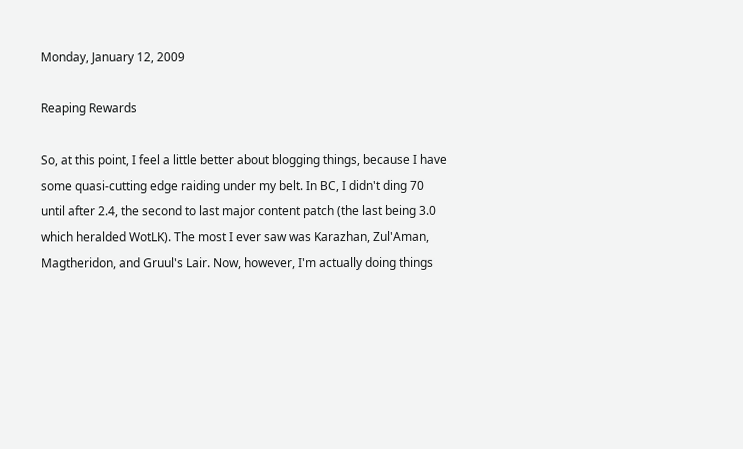Monday, January 12, 2009

Reaping Rewards

So, at this point, I feel a little better about blogging things, because I have some quasi-cutting edge raiding under my belt. In BC, I didn't ding 70 until after 2.4, the second to last major content patch (the last being 3.0 which heralded WotLK). The most I ever saw was Karazhan, Zul'Aman, Magtheridon, and Gruul's Lair. Now, however, I'm actually doing things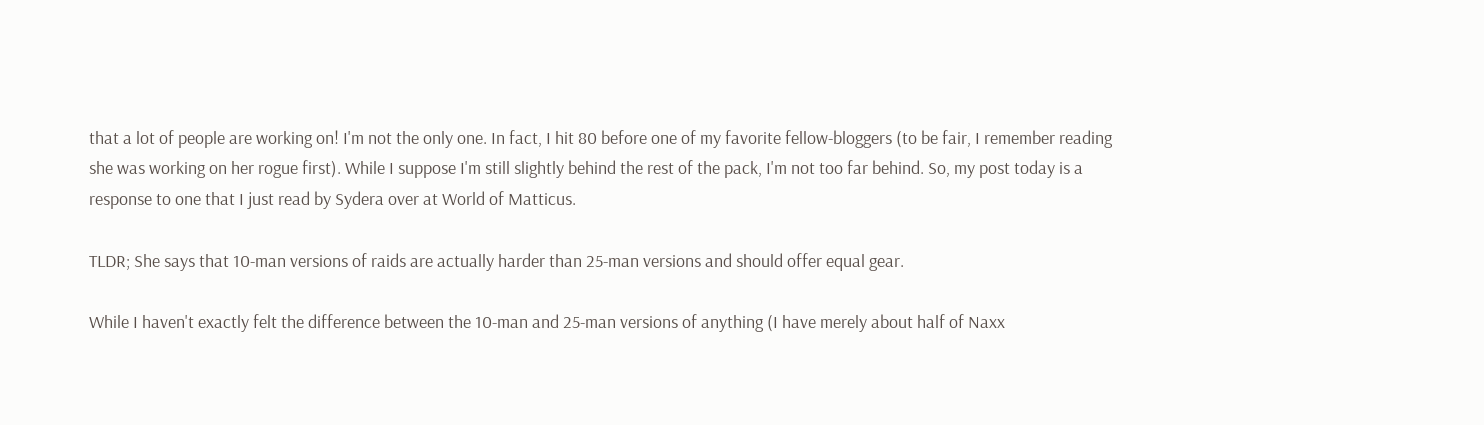that a lot of people are working on! I'm not the only one. In fact, I hit 80 before one of my favorite fellow-bloggers (to be fair, I remember reading she was working on her rogue first). While I suppose I'm still slightly behind the rest of the pack, I'm not too far behind. So, my post today is a response to one that I just read by Sydera over at World of Matticus.

TLDR; She says that 10-man versions of raids are actually harder than 25-man versions and should offer equal gear.

While I haven't exactly felt the difference between the 10-man and 25-man versions of anything (I have merely about half of Naxx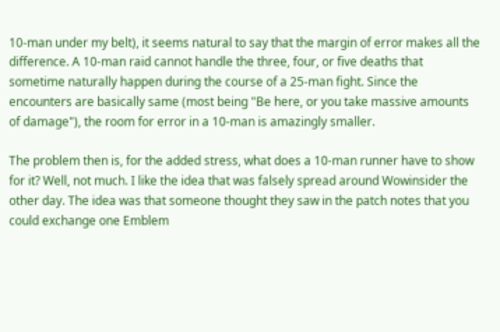10-man under my belt), it seems natural to say that the margin of error makes all the difference. A 10-man raid cannot handle the three, four, or five deaths that sometime naturally happen during the course of a 25-man fight. Since the encounters are basically same (most being "Be here, or you take massive amounts of damage"), the room for error in a 10-man is amazingly smaller.

The problem then is, for the added stress, what does a 10-man runner have to show for it? Well, not much. I like the idea that was falsely spread around Wowinsider the other day. The idea was that someone thought they saw in the patch notes that you could exchange one Emblem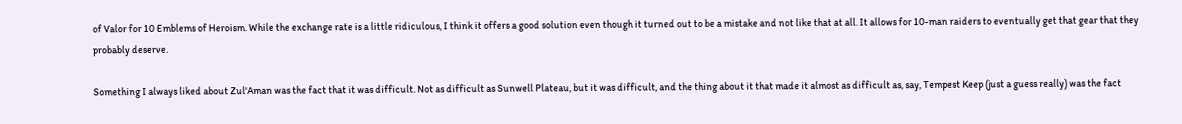of Valor for 10 Emblems of Heroism. While the exchange rate is a little ridiculous, I think it offers a good solution even though it turned out to be a mistake and not like that at all. It allows for 10-man raiders to eventually get that gear that they probably deserve.

Something I always liked about Zul'Aman was the fact that it was difficult. Not as difficult as Sunwell Plateau, but it was difficult, and the thing about it that made it almost as difficult as, say, Tempest Keep (just a guess really) was the fact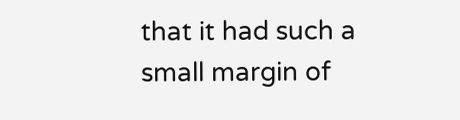that it had such a small margin of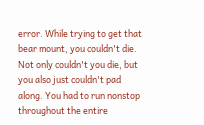error. While trying to get that bear mount, you couldn't die. Not only couldn't you die, but you also just couldn't pad along. You had to run nonstop throughout the entire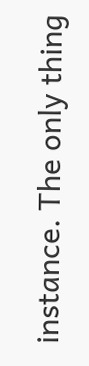instance. The only thing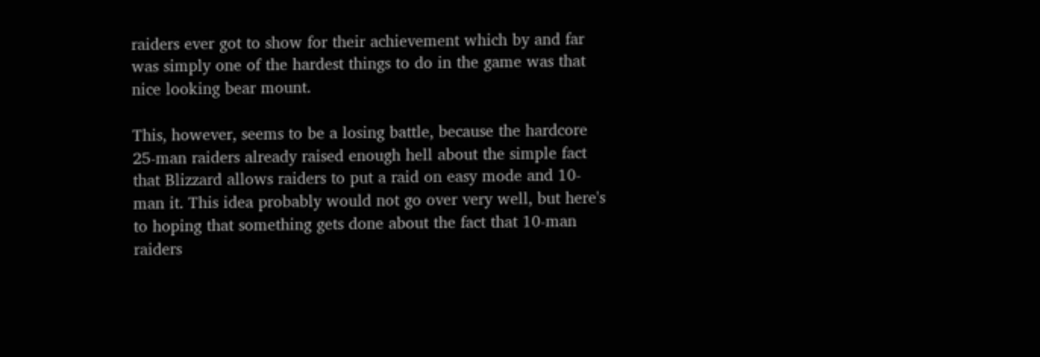raiders ever got to show for their achievement which by and far was simply one of the hardest things to do in the game was that nice looking bear mount.

This, however, seems to be a losing battle, because the hardcore 25-man raiders already raised enough hell about the simple fact that Blizzard allows raiders to put a raid on easy mode and 10-man it. This idea probably would not go over very well, but here's to hoping that something gets done about the fact that 10-man raiders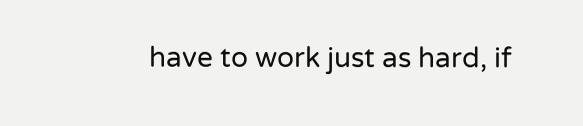have to work just as hard, if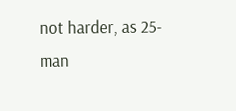not harder, as 25-man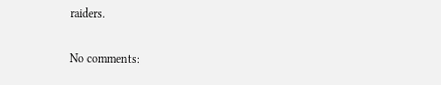raiders.

No comments: